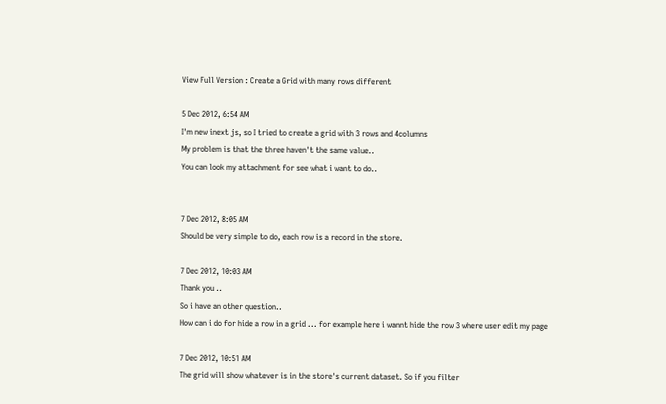View Full Version : Create a Grid with many rows different

5 Dec 2012, 6:54 AM
I'm new inext js, so I tried to create a grid with 3 rows and 4columns
My problem is that the three haven't the same value..
You can look my attachment for see what i want to do..


7 Dec 2012, 8:05 AM
Should be very simple to do, each row is a record in the store.

7 Dec 2012, 10:03 AM
Thank you ..
So i have an other question..
How can i do for hide a row in a grid ... for example here i wannt hide the row 3 where user edit my page

7 Dec 2012, 10:51 AM
The grid will show whatever is in the store's current dataset. So if you filter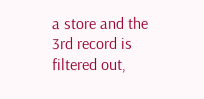a store and the 3rd record is filtered out,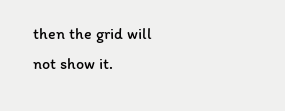then the grid will not show it.